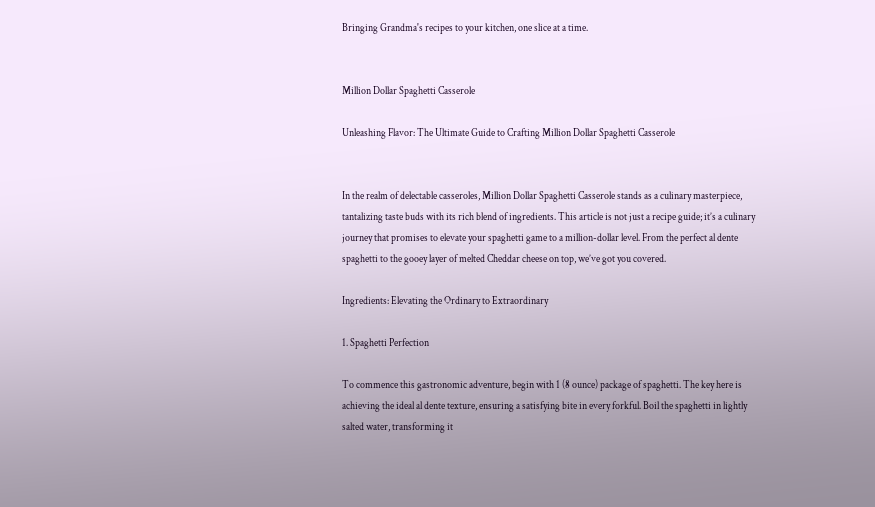Bringing Grandma's recipes to your kitchen, one slice at a time.


Million Dollar Spaghetti Casserole

Unleashing Flavor: The Ultimate Guide to Crafting Million Dollar Spaghetti Casserole


In the realm of delectable casseroles, Million Dollar Spaghetti Casserole stands as a culinary masterpiece, tantalizing taste buds with its rich blend of ingredients. This article is not just a recipe guide; it’s a culinary journey that promises to elevate your spaghetti game to a million-dollar level. From the perfect al dente spaghetti to the gooey layer of melted Cheddar cheese on top, we’ve got you covered.

Ingredients: Elevating the Ordinary to Extraordinary

1. Spaghetti Perfection

To commence this gastronomic adventure, begin with 1 (8 ounce) package of spaghetti. The key here is achieving the ideal al dente texture, ensuring a satisfying bite in every forkful. Boil the spaghetti in lightly salted water, transforming it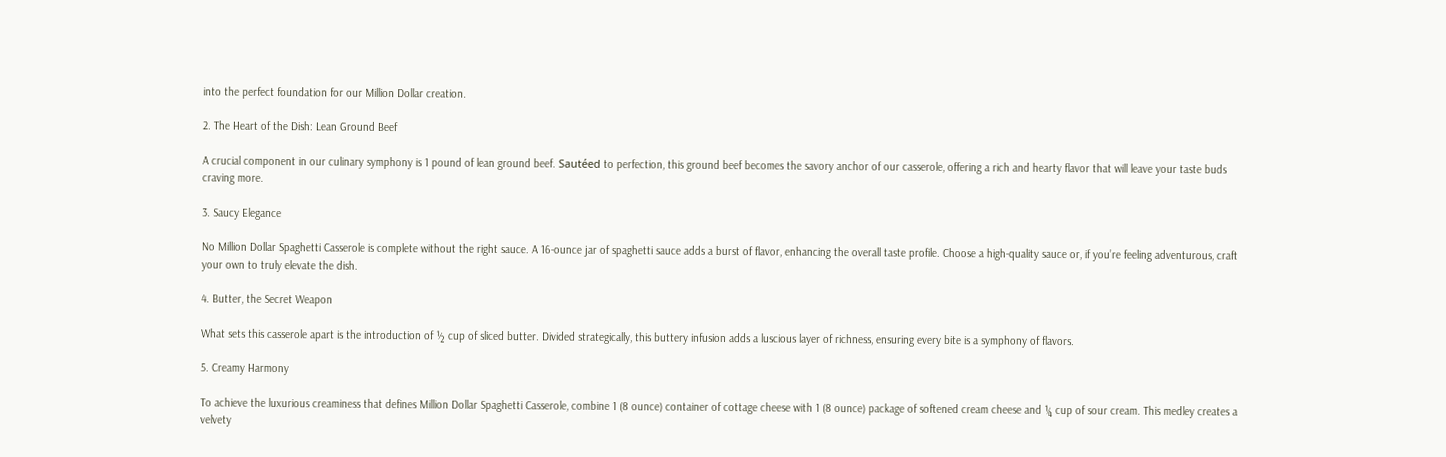into the perfect foundation for our Million Dollar creation.

2. The Heart of the Dish: Lean Ground Beef

A crucial component in our culinary symphony is 1 pound of lean ground beef. Sautéed to perfection, this ground beef becomes the savory anchor of our casserole, offering a rich and hearty flavor that will leave your taste buds craving more.

3. Saucy Elegance

No Million Dollar Spaghetti Casserole is complete without the right sauce. A 16-ounce jar of spaghetti sauce adds a burst of flavor, enhancing the overall taste profile. Choose a high-quality sauce or, if you’re feeling adventurous, craft your own to truly elevate the dish.

4. Butter, the Secret Weapon

What sets this casserole apart is the introduction of ½ cup of sliced butter. Divided strategically, this buttery infusion adds a luscious layer of richness, ensuring every bite is a symphony of flavors.

5. Creamy Harmony

To achieve the luxurious creaminess that defines Million Dollar Spaghetti Casserole, combine 1 (8 ounce) container of cottage cheese with 1 (8 ounce) package of softened cream cheese and ¼ cup of sour cream. This medley creates a velvety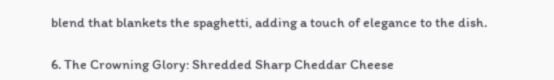blend that blankets the spaghetti, adding a touch of elegance to the dish.

6. The Crowning Glory: Shredded Sharp Cheddar Cheese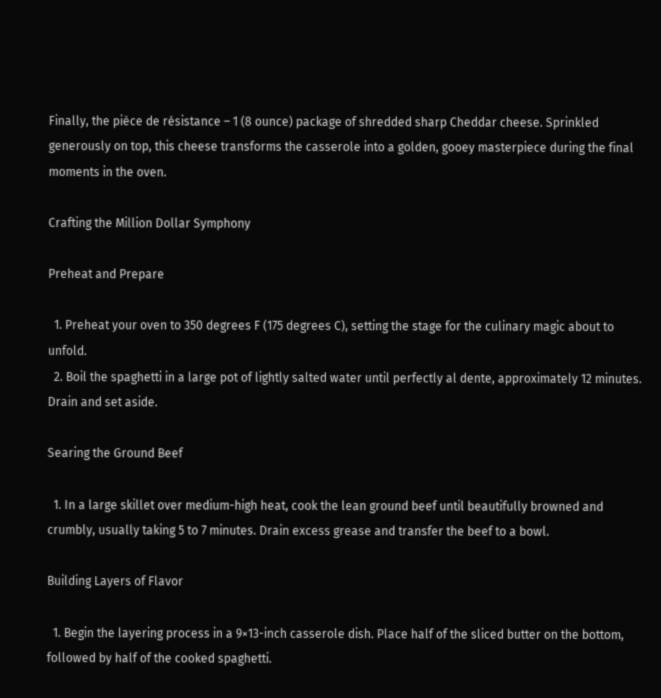Finally, the pièce de résistance – 1 (8 ounce) package of shredded sharp Cheddar cheese. Sprinkled generously on top, this cheese transforms the casserole into a golden, gooey masterpiece during the final moments in the oven.

Crafting the Million Dollar Symphony

Preheat and Prepare

  1. Preheat your oven to 350 degrees F (175 degrees C), setting the stage for the culinary magic about to unfold.
  2. Boil the spaghetti in a large pot of lightly salted water until perfectly al dente, approximately 12 minutes. Drain and set aside.

Searing the Ground Beef

  1. In a large skillet over medium-high heat, cook the lean ground beef until beautifully browned and crumbly, usually taking 5 to 7 minutes. Drain excess grease and transfer the beef to a bowl.

Building Layers of Flavor

  1. Begin the layering process in a 9×13-inch casserole dish. Place half of the sliced butter on the bottom, followed by half of the cooked spaghetti.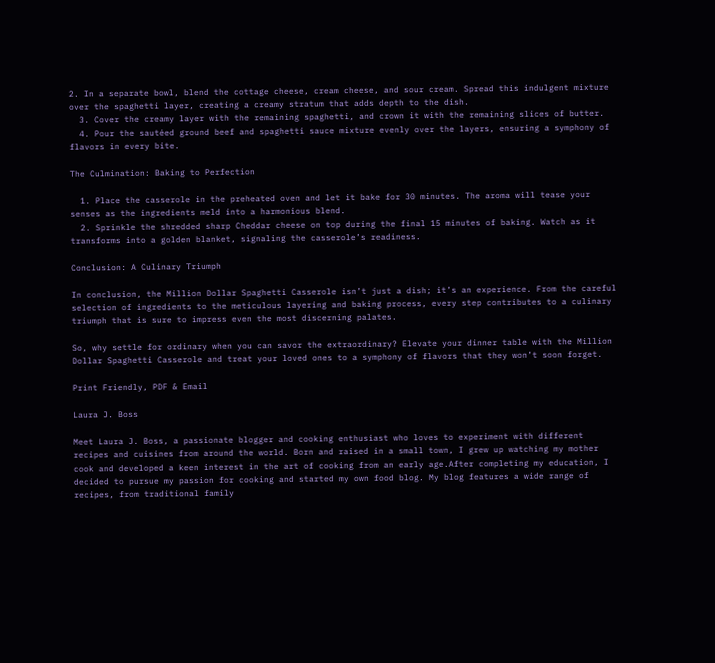2. In a separate bowl, blend the cottage cheese, cream cheese, and sour cream. Spread this indulgent mixture over the spaghetti layer, creating a creamy stratum that adds depth to the dish.
  3. Cover the creamy layer with the remaining spaghetti, and crown it with the remaining slices of butter.
  4. Pour the sautéed ground beef and spaghetti sauce mixture evenly over the layers, ensuring a symphony of flavors in every bite.

The Culmination: Baking to Perfection

  1. Place the casserole in the preheated oven and let it bake for 30 minutes. The aroma will tease your senses as the ingredients meld into a harmonious blend.
  2. Sprinkle the shredded sharp Cheddar cheese on top during the final 15 minutes of baking. Watch as it transforms into a golden blanket, signaling the casserole’s readiness.

Conclusion: A Culinary Triumph

In conclusion, the Million Dollar Spaghetti Casserole isn’t just a dish; it’s an experience. From the careful selection of ingredients to the meticulous layering and baking process, every step contributes to a culinary triumph that is sure to impress even the most discerning palates.

So, why settle for ordinary when you can savor the extraordinary? Elevate your dinner table with the Million Dollar Spaghetti Casserole and treat your loved ones to a symphony of flavors that they won’t soon forget.

Print Friendly, PDF & Email

Laura J. Boss

Meet Laura J. Boss, a passionate blogger and cooking enthusiast who loves to experiment with different recipes and cuisines from around the world. Born and raised in a small town, I grew up watching my mother cook and developed a keen interest in the art of cooking from an early age.After completing my education, I decided to pursue my passion for cooking and started my own food blog. My blog features a wide range of recipes, from traditional family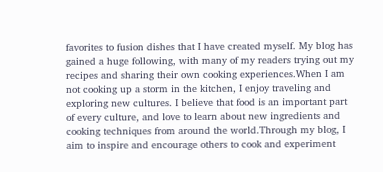favorites to fusion dishes that I have created myself. My blog has gained a huge following, with many of my readers trying out my recipes and sharing their own cooking experiences.When I am not cooking up a storm in the kitchen, I enjoy traveling and exploring new cultures. I believe that food is an important part of every culture, and love to learn about new ingredients and cooking techniques from around the world.Through my blog, I aim to inspire and encourage others to cook and experiment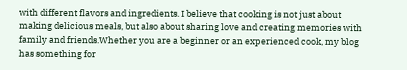with different flavors and ingredients. I believe that cooking is not just about making delicious meals, but also about sharing love and creating memories with family and friends.Whether you are a beginner or an experienced cook, my blog has something for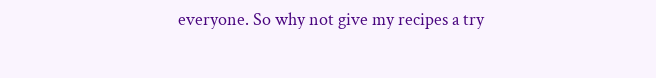everyone. So why not give my recipes a try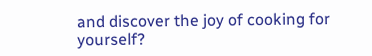and discover the joy of cooking for yourself?